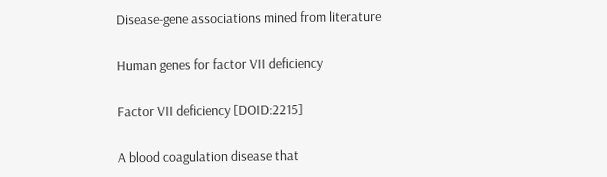Disease-gene associations mined from literature

Human genes for factor VII deficiency

Factor VII deficiency [DOID:2215]

A blood coagulation disease that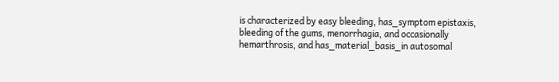is characterized by easy bleeding, has_symptom epistaxis, bleeding of the gums, menorrhagia, and occasionally hemarthrosis, and has_material_basis_in autosomal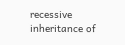recessive inheritance of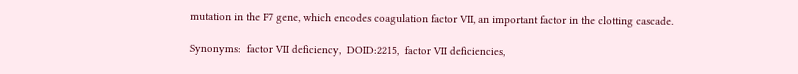mutation in the F7 gene, which encodes coagulation factor VII, an important factor in the clotting cascade.

Synonyms:  factor VII deficiency,  DOID:2215,  factor VII deficiencies,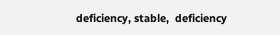deficiency, stable,  deficiency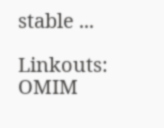stable ...

Linkouts:  OMIM